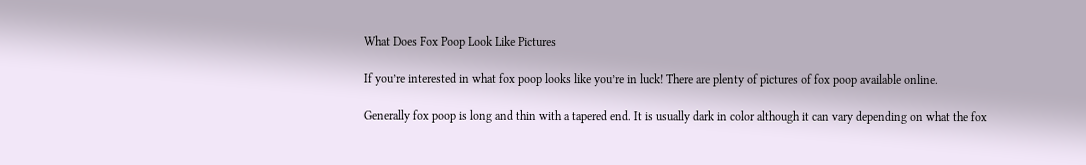What Does Fox Poop Look Like Pictures

If you’re interested in what fox poop looks like you’re in luck! There are plenty of pictures of fox poop available online.

Generally fox poop is long and thin with a tapered end. It is usually dark in color although it can vary depending on what the fox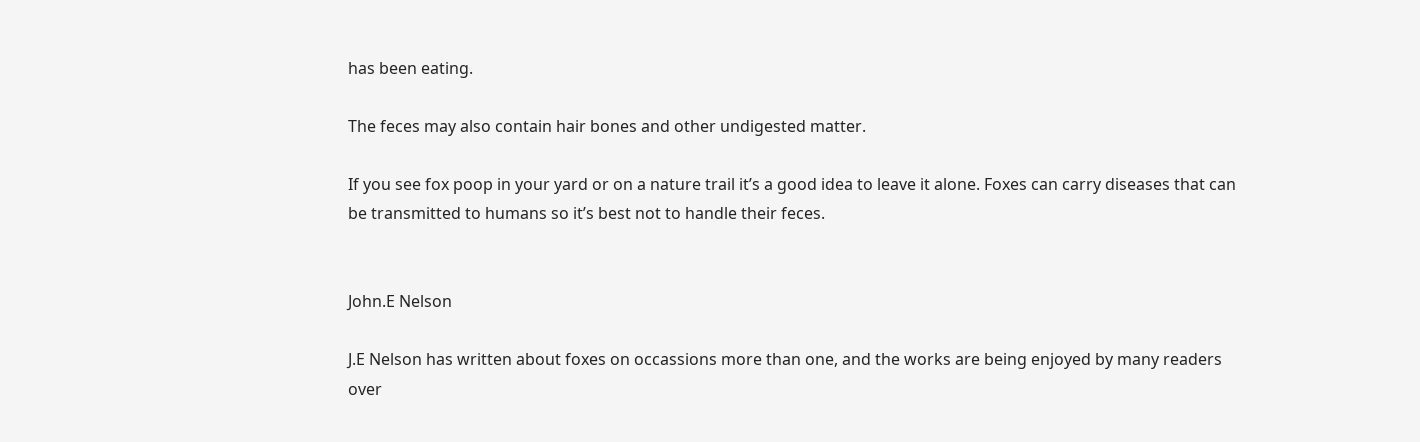has been eating.

The feces may also contain hair bones and other undigested matter.

If you see fox poop in your yard or on a nature trail it’s a good idea to leave it alone. Foxes can carry diseases that can be transmitted to humans so it’s best not to handle their feces.


John.E Nelson

J.E Nelson has written about foxes on occassions more than one, and the works are being enjoyed by many readers over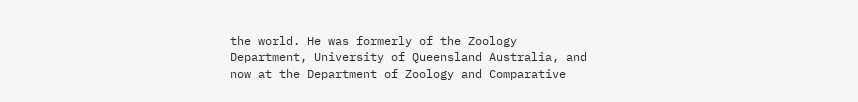the world. He was formerly of the Zoology Department, University of Queensland Australia, and now at the Department of Zoology and Comparative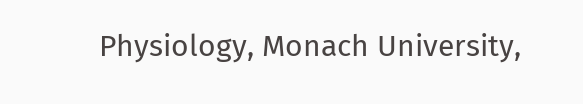Physiology, Monach University,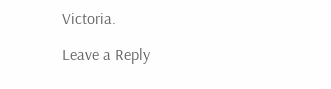Victoria.

Leave a Reply